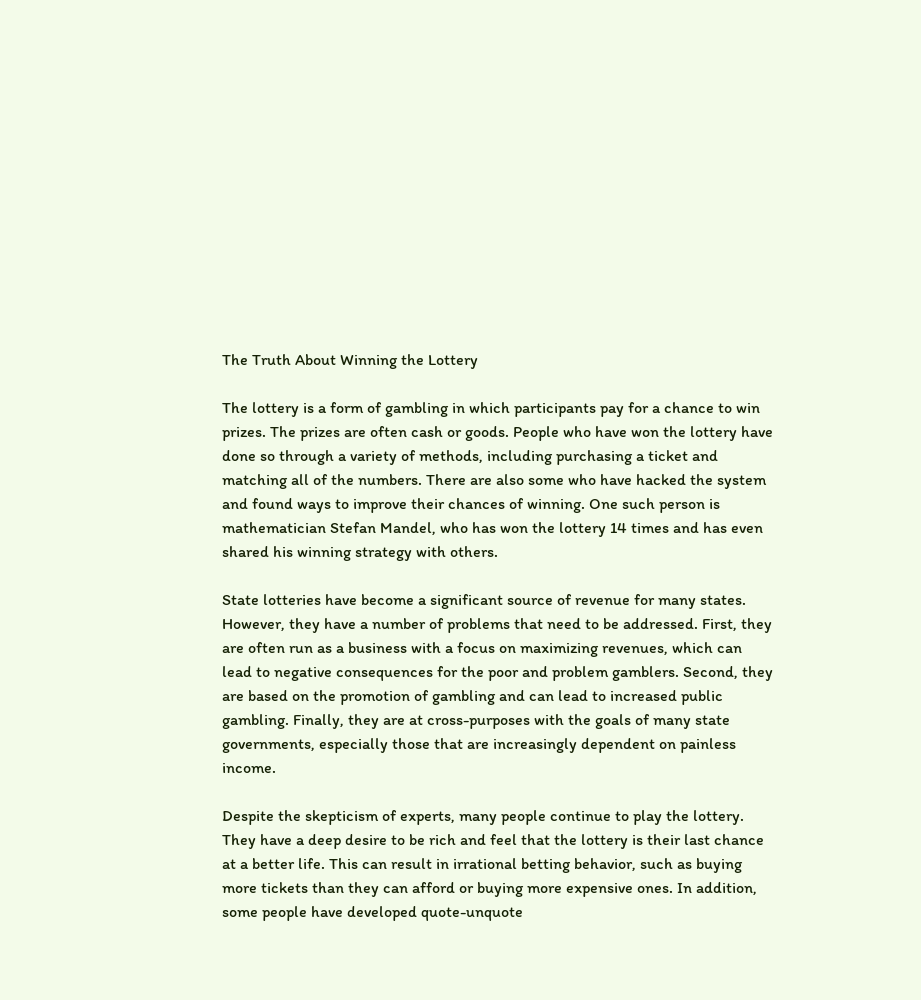The Truth About Winning the Lottery

The lottery is a form of gambling in which participants pay for a chance to win prizes. The prizes are often cash or goods. People who have won the lottery have done so through a variety of methods, including purchasing a ticket and matching all of the numbers. There are also some who have hacked the system and found ways to improve their chances of winning. One such person is mathematician Stefan Mandel, who has won the lottery 14 times and has even shared his winning strategy with others.

State lotteries have become a significant source of revenue for many states. However, they have a number of problems that need to be addressed. First, they are often run as a business with a focus on maximizing revenues, which can lead to negative consequences for the poor and problem gamblers. Second, they are based on the promotion of gambling and can lead to increased public gambling. Finally, they are at cross-purposes with the goals of many state governments, especially those that are increasingly dependent on painless income.

Despite the skepticism of experts, many people continue to play the lottery. They have a deep desire to be rich and feel that the lottery is their last chance at a better life. This can result in irrational betting behavior, such as buying more tickets than they can afford or buying more expensive ones. In addition, some people have developed quote-unquote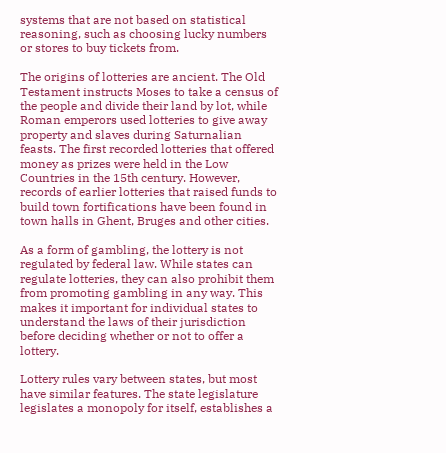systems that are not based on statistical reasoning, such as choosing lucky numbers or stores to buy tickets from.

The origins of lotteries are ancient. The Old Testament instructs Moses to take a census of the people and divide their land by lot, while Roman emperors used lotteries to give away property and slaves during Saturnalian feasts. The first recorded lotteries that offered money as prizes were held in the Low Countries in the 15th century. However, records of earlier lotteries that raised funds to build town fortifications have been found in town halls in Ghent, Bruges and other cities.

As a form of gambling, the lottery is not regulated by federal law. While states can regulate lotteries, they can also prohibit them from promoting gambling in any way. This makes it important for individual states to understand the laws of their jurisdiction before deciding whether or not to offer a lottery.

Lottery rules vary between states, but most have similar features. The state legislature legislates a monopoly for itself, establishes a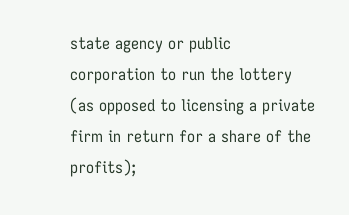state agency or public corporation to run the lottery (as opposed to licensing a private firm in return for a share of the profits);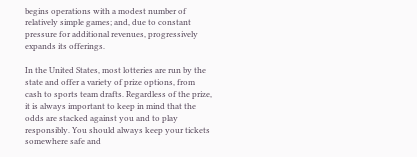begins operations with a modest number of relatively simple games; and, due to constant pressure for additional revenues, progressively expands its offerings.

In the United States, most lotteries are run by the state and offer a variety of prize options, from cash to sports team drafts. Regardless of the prize, it is always important to keep in mind that the odds are stacked against you and to play responsibly. You should always keep your tickets somewhere safe and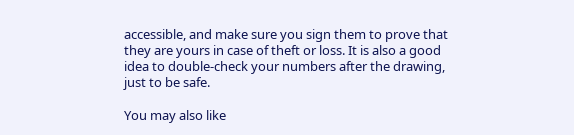accessible, and make sure you sign them to prove that they are yours in case of theft or loss. It is also a good idea to double-check your numbers after the drawing, just to be safe.

You may also like